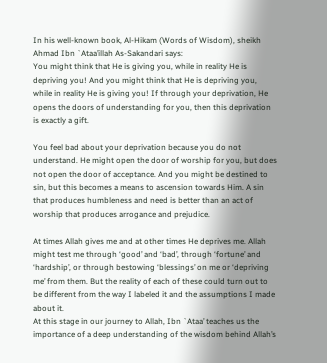In his well-known book, Al-Hikam (Words of Wisdom), sheikh Ahmad Ibn `Ataa’illah As-Sakandari says:
You might think that He is giving you, while in reality He is depriving you! And you might think that He is depriving you, while in reality He is giving you! If through your deprivation, He opens the doors of understanding for you, then this deprivation is exactly a gift.

You feel bad about your deprivation because you do not understand. He might open the door of worship for you, but does not open the door of acceptance. And you might be destined to sin, but this becomes a means to ascension towards Him. A sin that produces humbleness and need is better than an act of worship that produces arrogance and prejudice.

At times Allah gives me and at other times He deprives me. Allah might test me through ‘good’ and ‘bad’, through ‘fortune’ and ‘hardship’, or through bestowing ‘blessings’ on me or ‘depriving me’ from them. But the reality of each of these could turn out to be different from the way I labeled it and the assumptions I made about it.
At this stage in our journey to Allah, Ibn `Ataa’ teaches us the importance of a deep understanding of the wisdom behind Allah’s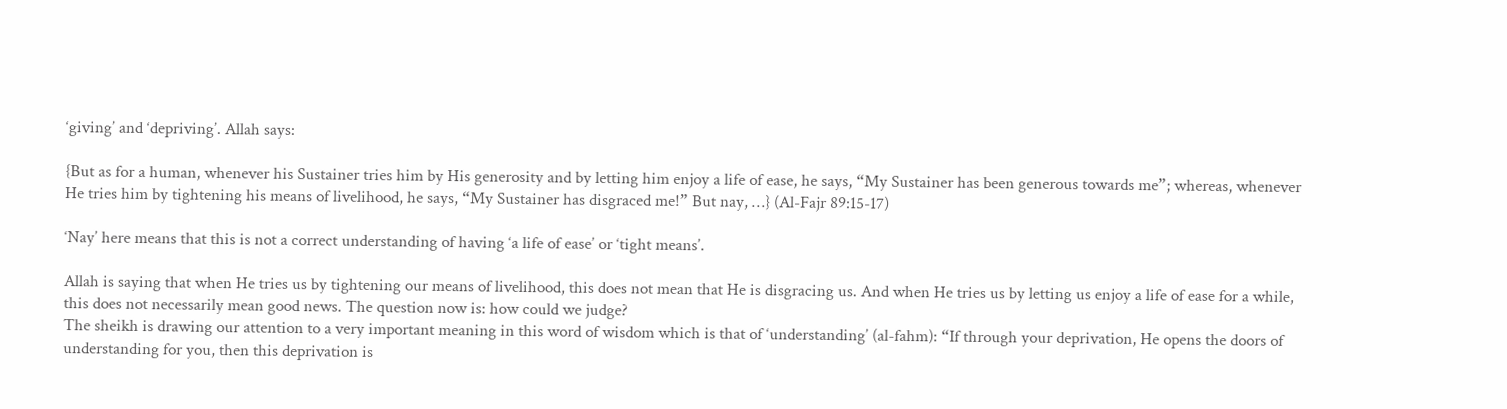‘giving’ and ‘depriving’. Allah says:

{But as for a human, whenever his Sustainer tries him by His generosity and by letting him enjoy a life of ease, he says, “My Sustainer has been generous towards me”; whereas, whenever He tries him by tightening his means of livelihood, he says, “My Sustainer has disgraced me!” But nay, …} (Al-Fajr 89:15-17)

‘Nay’ here means that this is not a correct understanding of having ‘a life of ease’ or ‘tight means’.

Allah is saying that when He tries us by tightening our means of livelihood, this does not mean that He is disgracing us. And when He tries us by letting us enjoy a life of ease for a while, this does not necessarily mean good news. The question now is: how could we judge?
The sheikh is drawing our attention to a very important meaning in this word of wisdom which is that of ‘understanding’ (al-fahm): “If through your deprivation, He opens the doors of understanding for you, then this deprivation is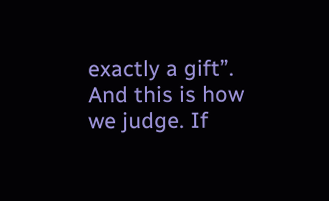exactly a gift”. And this is how we judge. If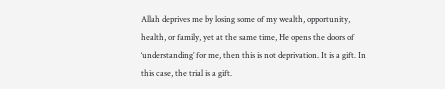Allah deprives me by losing some of my wealth, opportunity, health, or family, yet at the same time, He opens the doors of ‘understanding’ for me, then this is not deprivation. It is a gift. In this case, the trial is a gift.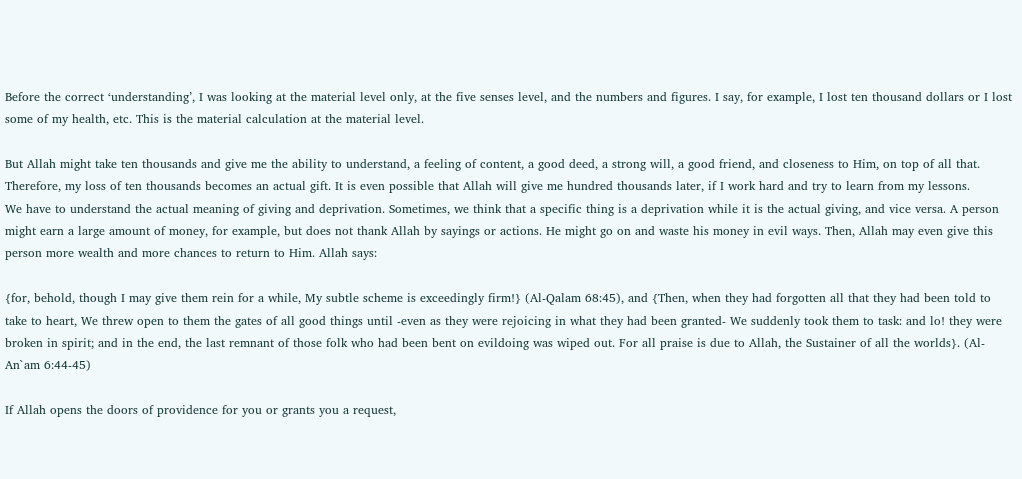Before the correct ‘understanding’, I was looking at the material level only, at the five senses level, and the numbers and figures. I say, for example, I lost ten thousand dollars or I lost some of my health, etc. This is the material calculation at the material level.

But Allah might take ten thousands and give me the ability to understand, a feeling of content, a good deed, a strong will, a good friend, and closeness to Him, on top of all that. Therefore, my loss of ten thousands becomes an actual gift. It is even possible that Allah will give me hundred thousands later, if I work hard and try to learn from my lessons.
We have to understand the actual meaning of giving and deprivation. Sometimes, we think that a specific thing is a deprivation while it is the actual giving, and vice versa. A person might earn a large amount of money, for example, but does not thank Allah by sayings or actions. He might go on and waste his money in evil ways. Then, Allah may even give this person more wealth and more chances to return to Him. Allah says:

{for, behold, though I may give them rein for a while, My subtle scheme is exceedingly firm!} (Al-Qalam 68:45), and {Then, when they had forgotten all that they had been told to take to heart, We threw open to them the gates of all good things until -even as they were rejoicing in what they had been granted- We suddenly took them to task: and lo! they were broken in spirit; and in the end, the last remnant of those folk who had been bent on evildoing was wiped out. For all praise is due to Allah, the Sustainer of all the worlds}. (Al-An`am 6:44-45)

If Allah opens the doors of providence for you or grants you a request,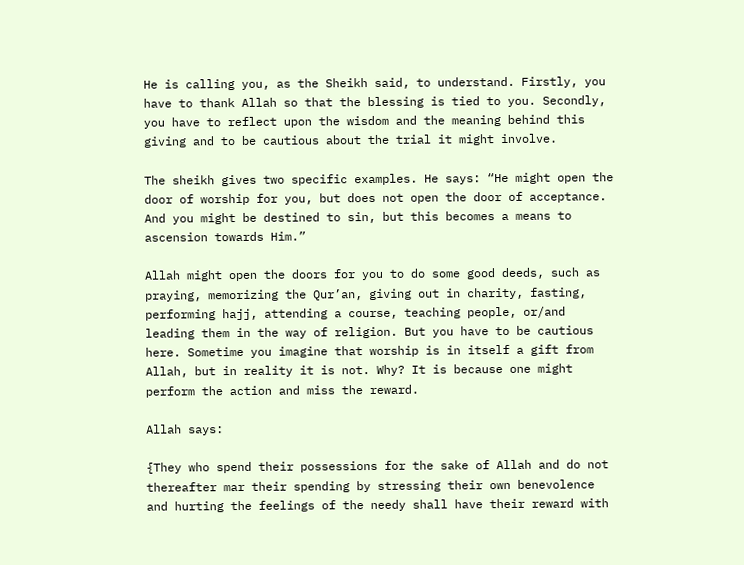He is calling you, as the Sheikh said, to understand. Firstly, you have to thank Allah so that the blessing is tied to you. Secondly, you have to reflect upon the wisdom and the meaning behind this giving and to be cautious about the trial it might involve.

The sheikh gives two specific examples. He says: “He might open the door of worship for you, but does not open the door of acceptance. And you might be destined to sin, but this becomes a means to ascension towards Him.”

Allah might open the doors for you to do some good deeds, such as praying, memorizing the Qur’an, giving out in charity, fasting, performing hajj, attending a course, teaching people, or/and leading them in the way of religion. But you have to be cautious here. Sometime you imagine that worship is in itself a gift from Allah, but in reality it is not. Why? It is because one might perform the action and miss the reward.

Allah says:

{They who spend their possessions for the sake of Allah and do not thereafter mar their spending by stressing their own benevolence and hurting the feelings of the needy shall have their reward with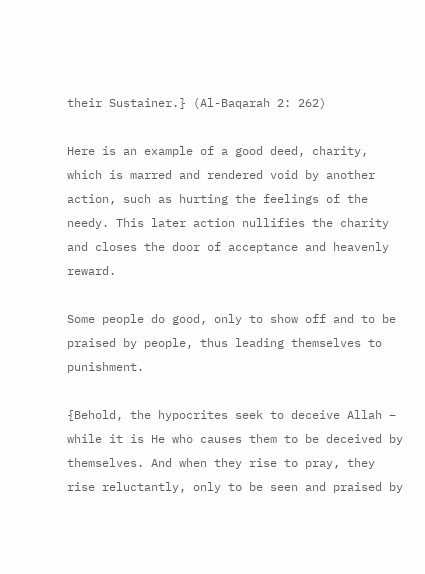their Sustainer.} (Al-Baqarah 2: 262)

Here is an example of a good deed, charity, which is marred and rendered void by another action, such as hurting the feelings of the needy. This later action nullifies the charity and closes the door of acceptance and heavenly reward.

Some people do good, only to show off and to be praised by people, thus leading themselves to punishment.

{Behold, the hypocrites seek to deceive Allah – while it is He who causes them to be deceived by themselves. And when they rise to pray, they rise reluctantly, only to be seen and praised by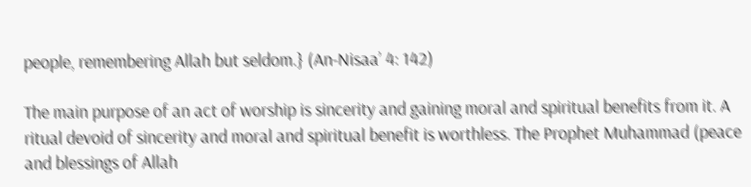people, remembering Allah but seldom.} (An-Nisaa’ 4: 142)

The main purpose of an act of worship is sincerity and gaining moral and spiritual benefits from it. A ritual devoid of sincerity and moral and spiritual benefit is worthless. The Prophet Muhammad (peace and blessings of Allah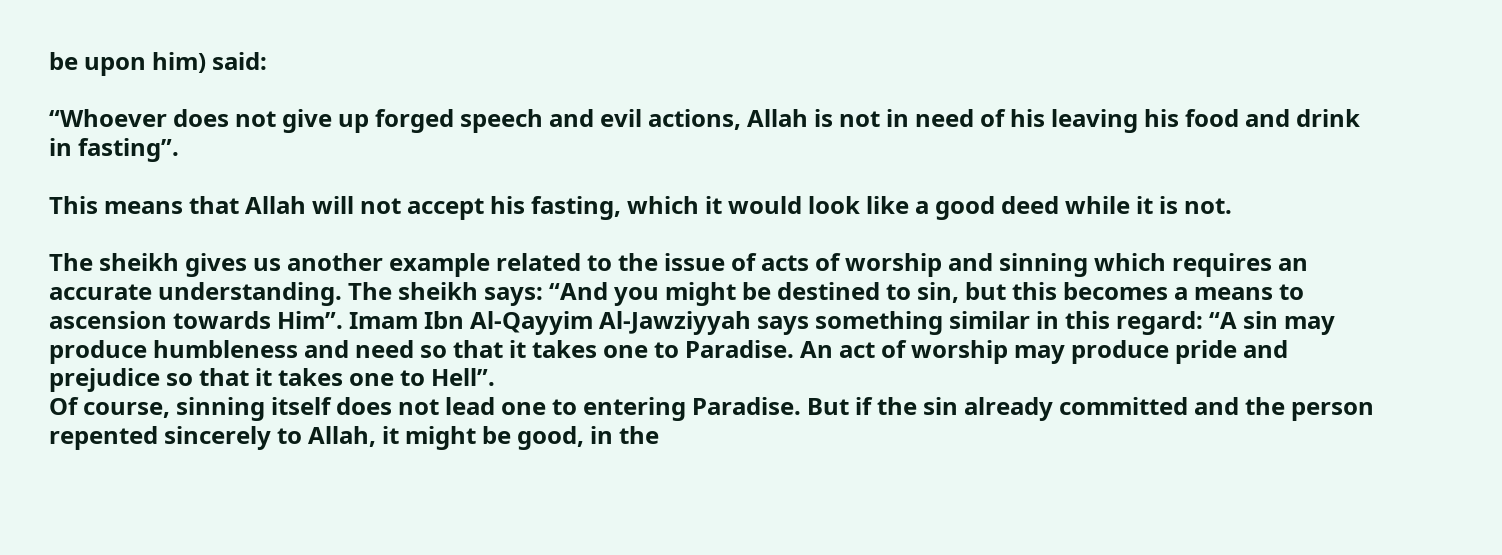be upon him) said:

“Whoever does not give up forged speech and evil actions, Allah is not in need of his leaving his food and drink in fasting”.

This means that Allah will not accept his fasting, which it would look like a good deed while it is not.

The sheikh gives us another example related to the issue of acts of worship and sinning which requires an accurate understanding. The sheikh says: “And you might be destined to sin, but this becomes a means to ascension towards Him”. Imam Ibn Al-Qayyim Al-Jawziyyah says something similar in this regard: “A sin may produce humbleness and need so that it takes one to Paradise. An act of worship may produce pride and prejudice so that it takes one to Hell”.
Of course, sinning itself does not lead one to entering Paradise. But if the sin already committed and the person repented sincerely to Allah, it might be good, in the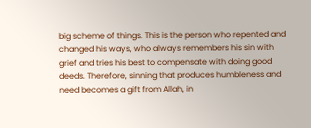big scheme of things. This is the person who repented and changed his ways, who always remembers his sin with grief and tries his best to compensate with doing good deeds. Therefore, sinning that produces humbleness and need becomes a gift from Allah, in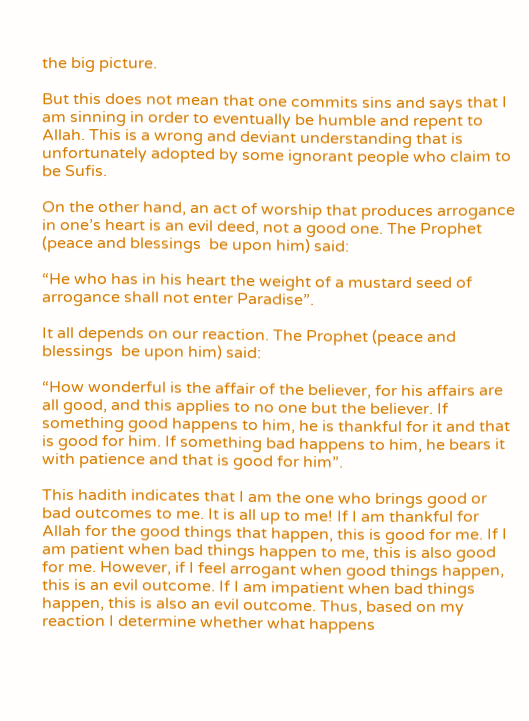the big picture.

But this does not mean that one commits sins and says that I am sinning in order to eventually be humble and repent to Allah. This is a wrong and deviant understanding that is unfortunately adopted by some ignorant people who claim to be Sufis.

On the other hand, an act of worship that produces arrogance in one’s heart is an evil deed, not a good one. The Prophet (peace and blessings  be upon him) said:

“He who has in his heart the weight of a mustard seed of arrogance shall not enter Paradise”.

It all depends on our reaction. The Prophet (peace and blessings  be upon him) said:

“How wonderful is the affair of the believer, for his affairs are all good, and this applies to no one but the believer. If something good happens to him, he is thankful for it and that is good for him. If something bad happens to him, he bears it with patience and that is good for him”.

This hadith indicates that I am the one who brings good or bad outcomes to me. It is all up to me! If I am thankful for Allah for the good things that happen, this is good for me. If I am patient when bad things happen to me, this is also good for me. However, if I feel arrogant when good things happen, this is an evil outcome. If I am impatient when bad things happen, this is also an evil outcome. Thus, based on my reaction I determine whether what happens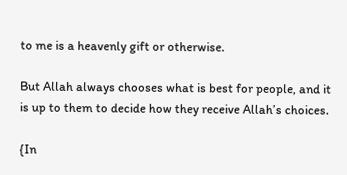to me is a heavenly gift or otherwise.

But Allah always chooses what is best for people, and it is up to them to decide how they receive Allah’s choices.

{In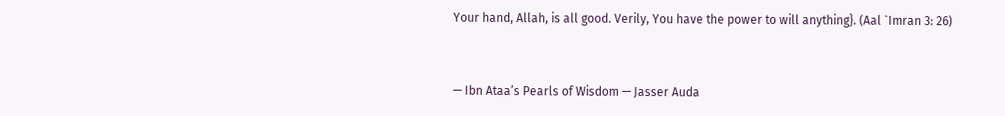Your hand, Allah, is all good. Verily, You have the power to will anything}. (Aal `Imran 3: 26)


— Ibn Ataa’s Pearls of Wisdom — Jasser Auda